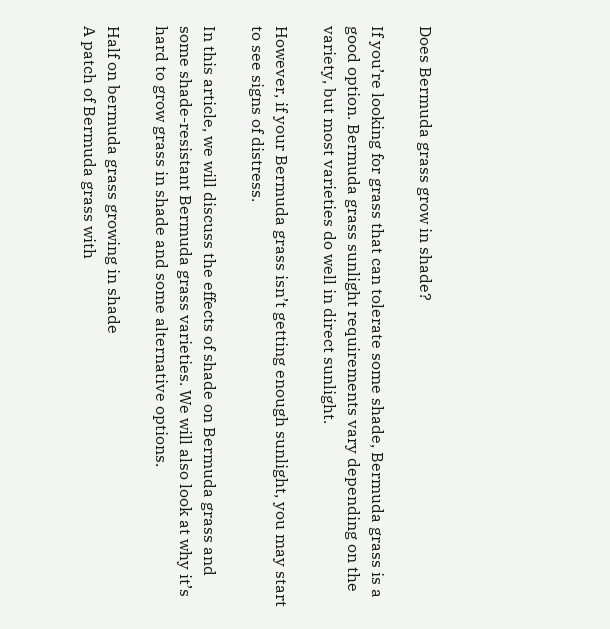Does Bermuda grass grow in shade?

If you’re looking for grass that can tolerate some shade, Bermuda grass is a good option. Bermuda grass sunlight requirements vary depending on the variety, but most varieties do well in direct sunlight.

However, if your Bermuda grass isn’t getting enough sunlight, you may start to see signs of distress.

In this article, we will discuss the effects of shade on Bermuda grass and some shade-resistant Bermuda grass varieties. We will also look at why it’s hard to grow grass in shade and some alternative options.

Half on bermuda grass growing in shade
A patch of Bermuda grass with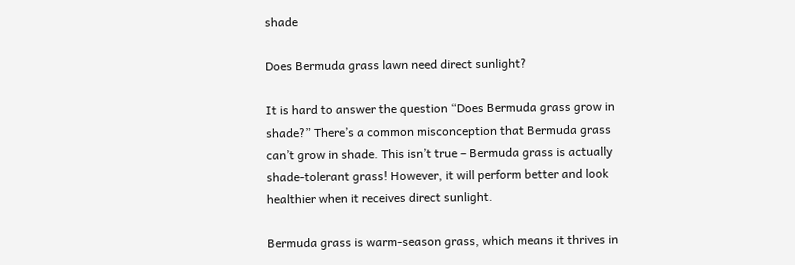shade

Does Bermuda grass lawn need direct sunlight?

It is hard to answer the question “Does Bermuda grass grow in shade?” There’s a common misconception that Bermuda grass can’t grow in shade. This isn’t true – Bermuda grass is actually shade-tolerant grass! However, it will perform better and look healthier when it receives direct sunlight.

Bermuda grass is warm-season grass, which means it thrives in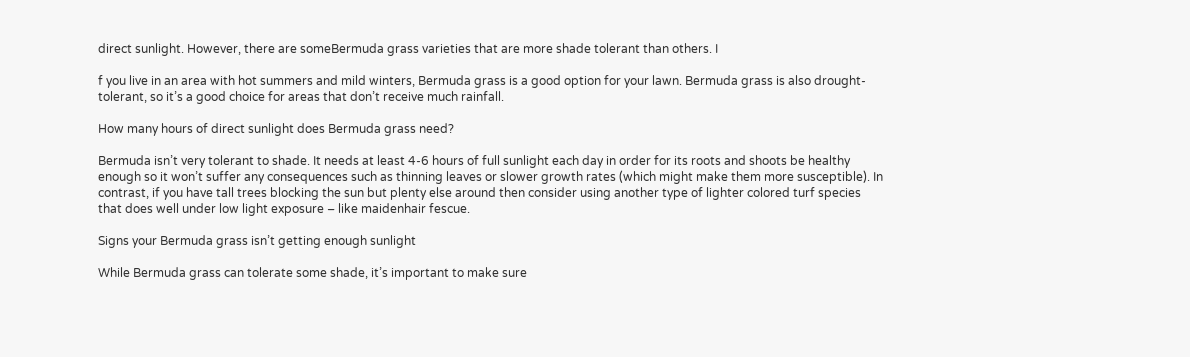direct sunlight. However, there are someBermuda grass varieties that are more shade tolerant than others. I

f you live in an area with hot summers and mild winters, Bermuda grass is a good option for your lawn. Bermuda grass is also drought-tolerant, so it’s a good choice for areas that don’t receive much rainfall.

How many hours of direct sunlight does Bermuda grass need?

Bermuda isn’t very tolerant to shade. It needs at least 4-6 hours of full sunlight each day in order for its roots and shoots be healthy enough so it won’t suffer any consequences such as thinning leaves or slower growth rates (which might make them more susceptible). In contrast, if you have tall trees blocking the sun but plenty else around then consider using another type of lighter colored turf species that does well under low light exposure – like maidenhair fescue.

Signs your Bermuda grass isn’t getting enough sunlight

While Bermuda grass can tolerate some shade, it’s important to make sure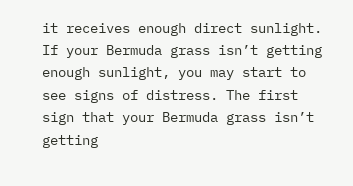it receives enough direct sunlight. If your Bermuda grass isn’t getting enough sunlight, you may start to see signs of distress. The first sign that your Bermuda grass isn’t getting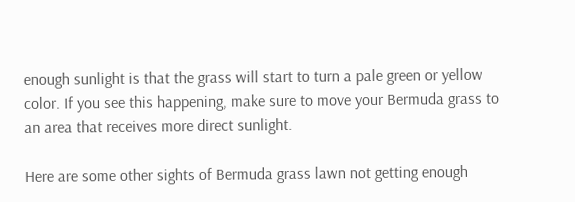enough sunlight is that the grass will start to turn a pale green or yellow color. If you see this happening, make sure to move your Bermuda grass to an area that receives more direct sunlight.

Here are some other sights of Bermuda grass lawn not getting enough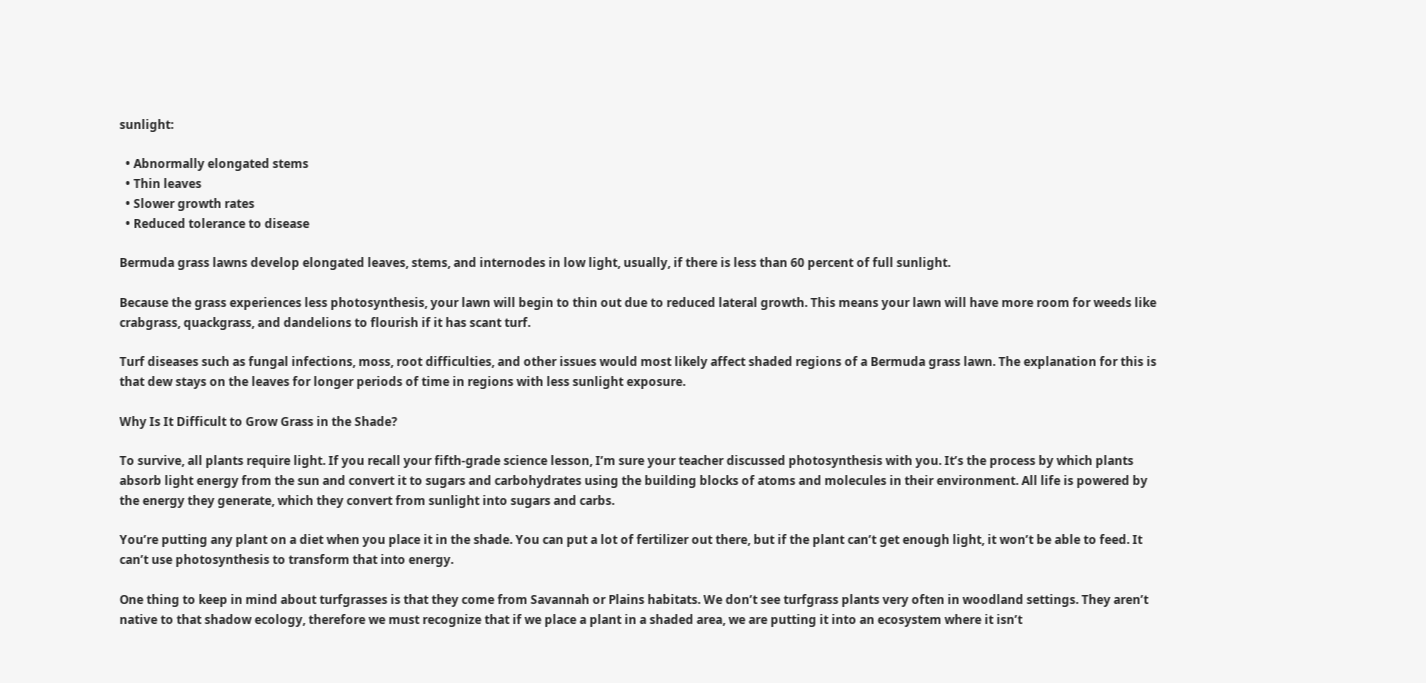sunlight:

  • Abnormally elongated stems
  • Thin leaves
  • Slower growth rates
  • Reduced tolerance to disease

Bermuda grass lawns develop elongated leaves, stems, and internodes in low light, usually, if there is less than 60 percent of full sunlight.

Because the grass experiences less photosynthesis, your lawn will begin to thin out due to reduced lateral growth. This means your lawn will have more room for weeds like crabgrass, quackgrass, and dandelions to flourish if it has scant turf.

Turf diseases such as fungal infections, moss, root difficulties, and other issues would most likely affect shaded regions of a Bermuda grass lawn. The explanation for this is that dew stays on the leaves for longer periods of time in regions with less sunlight exposure.

Why Is It Difficult to Grow Grass in the Shade?

To survive, all plants require light. If you recall your fifth-grade science lesson, I’m sure your teacher discussed photosynthesis with you. It’s the process by which plants absorb light energy from the sun and convert it to sugars and carbohydrates using the building blocks of atoms and molecules in their environment. All life is powered by the energy they generate, which they convert from sunlight into sugars and carbs.

You’re putting any plant on a diet when you place it in the shade. You can put a lot of fertilizer out there, but if the plant can’t get enough light, it won’t be able to feed. It can’t use photosynthesis to transform that into energy.

One thing to keep in mind about turfgrasses is that they come from Savannah or Plains habitats. We don’t see turfgrass plants very often in woodland settings. They aren’t native to that shadow ecology, therefore we must recognize that if we place a plant in a shaded area, we are putting it into an ecosystem where it isn’t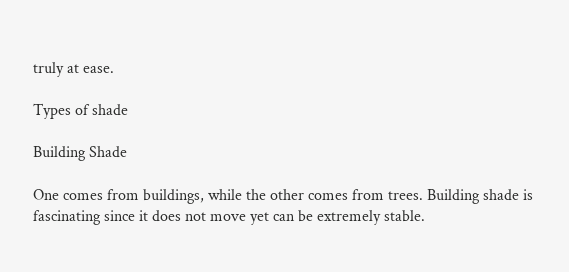truly at ease.

Types of shade

Building Shade

One comes from buildings, while the other comes from trees. Building shade is fascinating since it does not move yet can be extremely stable.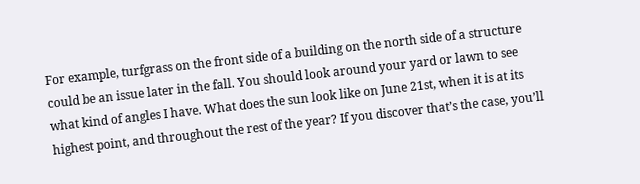For example, turfgrass on the front side of a building on the north side of a structure could be an issue later in the fall. You should look around your yard or lawn to see what kind of angles I have. What does the sun look like on June 21st, when it is at its highest point, and throughout the rest of the year? If you discover that’s the case, you’ll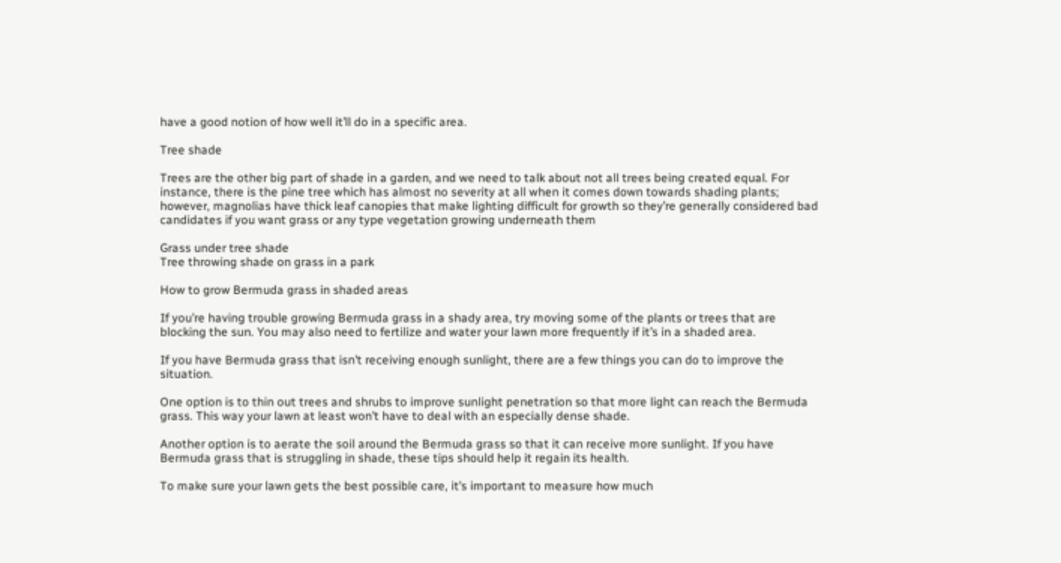have a good notion of how well it’ll do in a specific area.

Tree shade

Trees are the other big part of shade in a garden, and we need to talk about not all trees being created equal. For instance, there is the pine tree which has almost no severity at all when it comes down towards shading plants; however, magnolias have thick leaf canopies that make lighting difficult for growth so they’re generally considered bad candidates if you want grass or any type vegetation growing underneath them

Grass under tree shade
Tree throwing shade on grass in a park

How to grow Bermuda grass in shaded areas

If you’re having trouble growing Bermuda grass in a shady area, try moving some of the plants or trees that are blocking the sun. You may also need to fertilize and water your lawn more frequently if it’s in a shaded area.

If you have Bermuda grass that isn’t receiving enough sunlight, there are a few things you can do to improve the situation.

One option is to thin out trees and shrubs to improve sunlight penetration so that more light can reach the Bermuda grass. This way your lawn at least won’t have to deal with an especially dense shade.

Another option is to aerate the soil around the Bermuda grass so that it can receive more sunlight. If you have Bermuda grass that is struggling in shade, these tips should help it regain its health.

To make sure your lawn gets the best possible care, it’s important to measure how much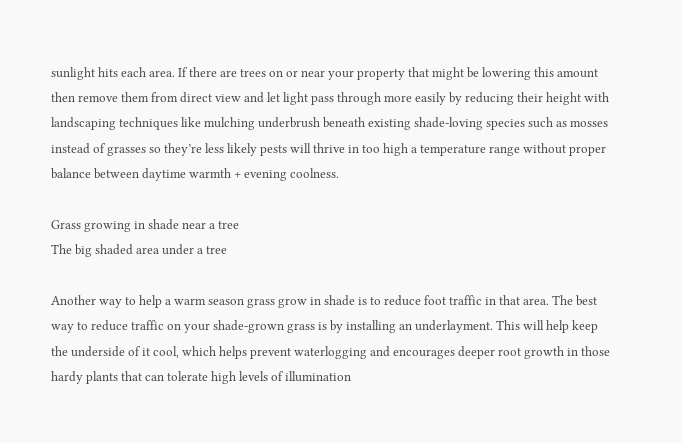sunlight hits each area. If there are trees on or near your property that might be lowering this amount then remove them from direct view and let light pass through more easily by reducing their height with landscaping techniques like mulching underbrush beneath existing shade-loving species such as mosses instead of grasses so they’re less likely pests will thrive in too high a temperature range without proper balance between daytime warmth + evening coolness.

Grass growing in shade near a tree
The big shaded area under a tree

Another way to help a warm season grass grow in shade is to reduce foot traffic in that area. The best way to reduce traffic on your shade-grown grass is by installing an underlayment. This will help keep the underside of it cool, which helps prevent waterlogging and encourages deeper root growth in those hardy plants that can tolerate high levels of illumination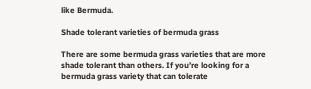like Bermuda.

Shade tolerant varieties of bermuda grass

There are some bermuda grass varieties that are more shade tolerant than others. If you’re looking for a bermuda grass variety that can tolerate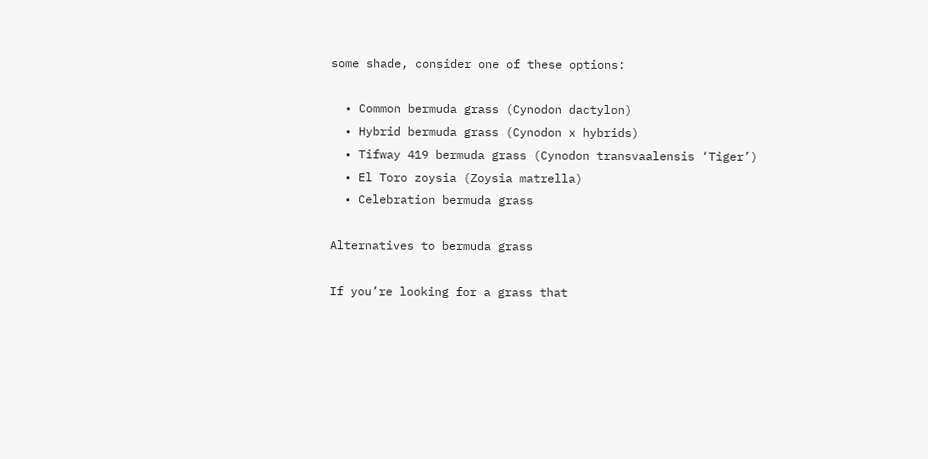some shade, consider one of these options:

  • Common bermuda grass (Cynodon dactylon)
  • Hybrid bermuda grass (Cynodon x hybrids)
  • Tifway 419 bermuda grass (Cynodon transvaalensis ‘Tiger’)
  • El Toro zoysia (Zoysia matrella)
  • Celebration bermuda grass

Alternatives to bermuda grass

If you’re looking for a grass that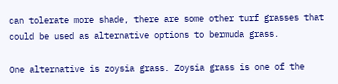can tolerate more shade, there are some other turf grasses that could be used as alternative options to bermuda grass.

One alternative is zoysia grass. Zoysia grass is one of the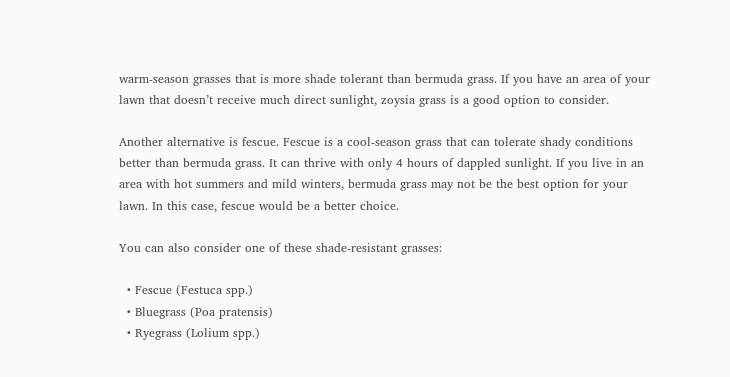warm-season grasses that is more shade tolerant than bermuda grass. If you have an area of your lawn that doesn’t receive much direct sunlight, zoysia grass is a good option to consider.

Another alternative is fescue. Fescue is a cool-season grass that can tolerate shady conditions better than bermuda grass. It can thrive with only 4 hours of dappled sunlight. If you live in an area with hot summers and mild winters, bermuda grass may not be the best option for your lawn. In this case, fescue would be a better choice.

You can also consider one of these shade-resistant grasses:

  • Fescue (Festuca spp.)
  • Bluegrass (Poa pratensis)
  • Ryegrass (Lolium spp.)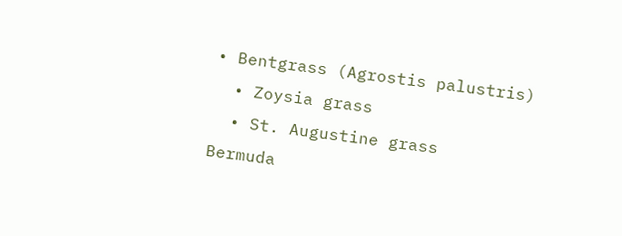• Bentgrass (Agrostis palustris)
  • Zoysia grass
  • St. Augustine grass
Bermuda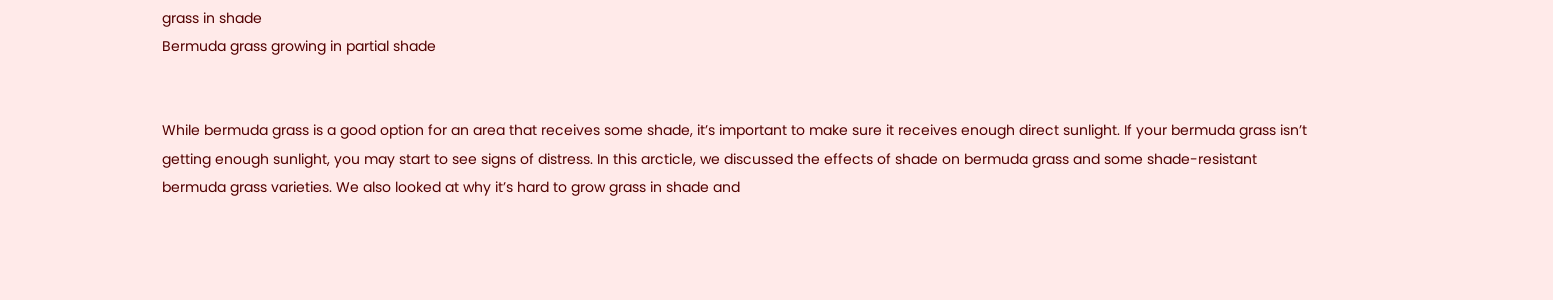grass in shade
Bermuda grass growing in partial shade


While bermuda grass is a good option for an area that receives some shade, it’s important to make sure it receives enough direct sunlight. If your bermuda grass isn’t getting enough sunlight, you may start to see signs of distress. In this arcticle, we discussed the effects of shade on bermuda grass and some shade-resistant bermuda grass varieties. We also looked at why it’s hard to grow grass in shade and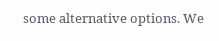some alternative options. We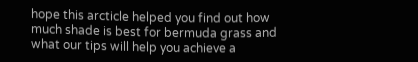hope this arcticle helped you find out how much shade is best for bermuda grass and what our tips will help you achieve a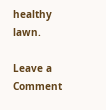healthy lawn.

Leave a Comment